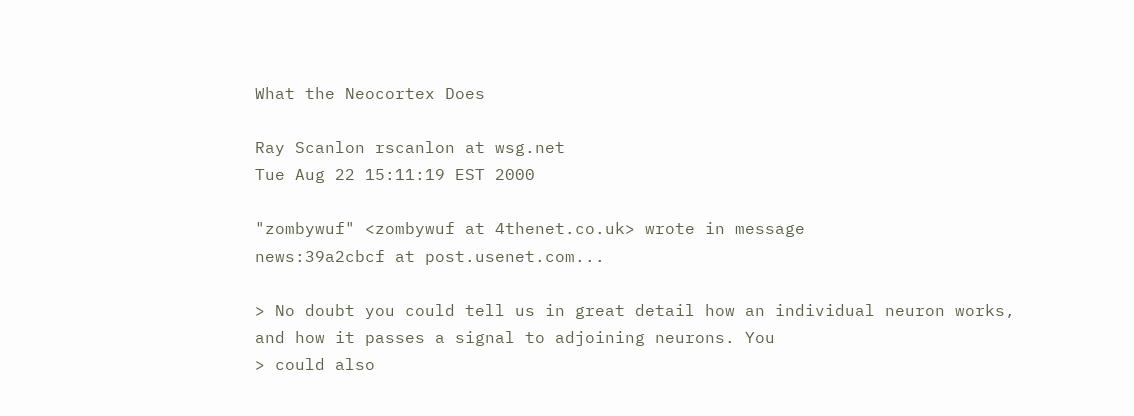What the Neocortex Does

Ray Scanlon rscanlon at wsg.net
Tue Aug 22 15:11:19 EST 2000

"zombywuf" <zombywuf at 4thenet.co.uk> wrote in message
news:39a2cbcf at post.usenet.com...

> No doubt you could tell us in great detail how an individual neuron works,
and how it passes a signal to adjoining neurons. You
> could also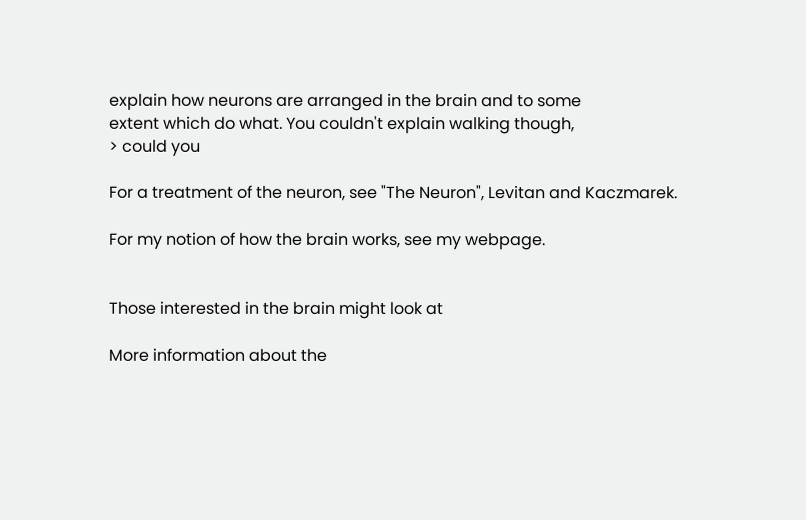explain how neurons are arranged in the brain and to some
extent which do what. You couldn't explain walking though,
> could you

For a treatment of the neuron, see "The Neuron", Levitan and Kaczmarek.

For my notion of how the brain works, see my webpage.


Those interested in the brain might look at

More information about the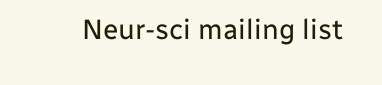Neur-sci mailing list